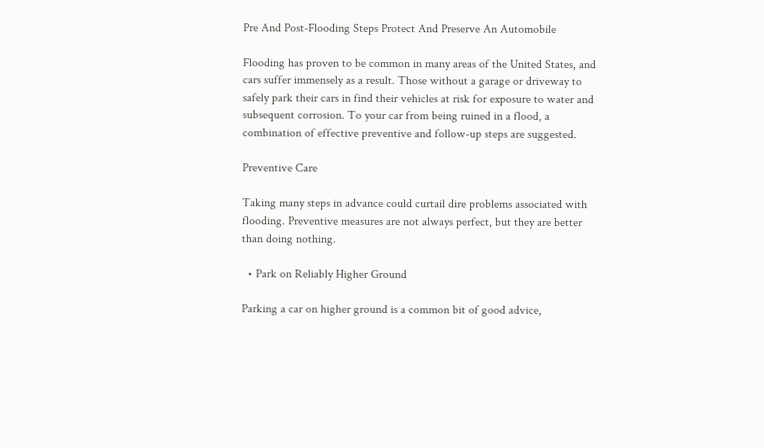Pre And Post-Flooding Steps Protect And Preserve An Automobile

Flooding has proven to be common in many areas of the United States, and cars suffer immensely as a result. Those without a garage or driveway to safely park their cars in find their vehicles at risk for exposure to water and subsequent corrosion. To your car from being ruined in a flood, a combination of effective preventive and follow-up steps are suggested.

Preventive Care

Taking many steps in advance could curtail dire problems associated with flooding. Preventive measures are not always perfect, but they are better than doing nothing.

  • Park on Reliably Higher Ground

Parking a car on higher ground is a common bit of good advice,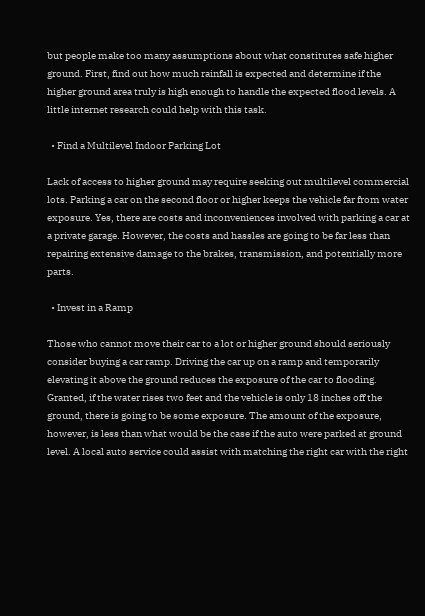but people make too many assumptions about what constitutes safe higher ground. First, find out how much rainfall is expected and determine if the higher ground area truly is high enough to handle the expected flood levels. A little internet research could help with this task.

  • Find a Multilevel Indoor Parking Lot

Lack of access to higher ground may require seeking out multilevel commercial lots. Parking a car on the second floor or higher keeps the vehicle far from water exposure. Yes, there are costs and inconveniences involved with parking a car at a private garage. However, the costs and hassles are going to be far less than repairing extensive damage to the brakes, transmission, and potentially more parts.

  • Invest in a Ramp

Those who cannot move their car to a lot or higher ground should seriously consider buying a car ramp. Driving the car up on a ramp and temporarily elevating it above the ground reduces the exposure of the car to flooding. Granted, if the water rises two feet and the vehicle is only 18 inches off the ground, there is going to be some exposure. The amount of the exposure, however, is less than what would be the case if the auto were parked at ground level. A local auto service could assist with matching the right car with the right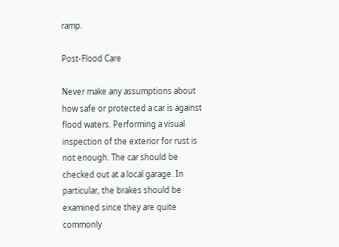ramp.

Post-Flood Care

Never make any assumptions about how safe or protected a car is against flood waters. Performing a visual inspection of the exterior for rust is not enough. The car should be checked out at a local garage. In particular, the brakes should be examined since they are quite commonly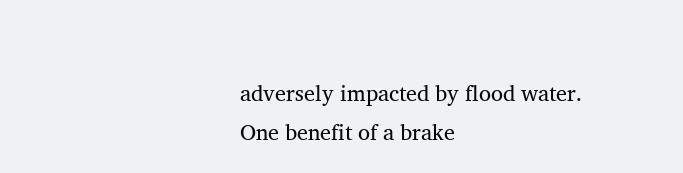adversely impacted by flood water. One benefit of a brake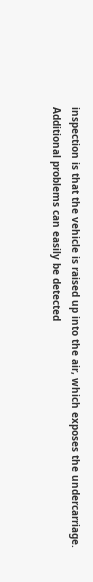inspection is that the vehicle is raised up into the air, which exposes the undercarriage. Additional problems can easily be detected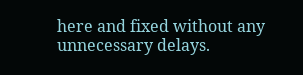here and fixed without any unnecessary delays.